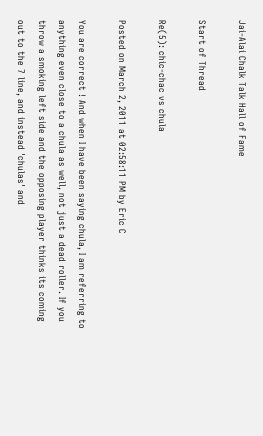Jai-Alai Chalk Talk Hall of Fame

Start of Thread

Re(5): chic-chac vs chula

Posted on March 2, 2011 at 02:58:11 PM by Eric C

You are correct ! And when I have been saying chula, I am referring to anything even close to a chula as well, not just a dead roller. If you throw a smoking left side and the opposing player thinks its coming out to the 7 line, and instead 'chulas' and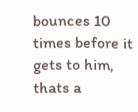bounces 10 times before it gets to him, thats a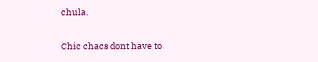chula.

Chic chacs dont have to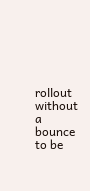rollout without a bounce to be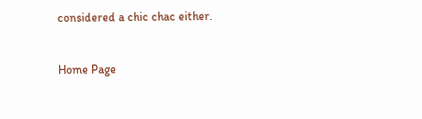considered a chic chac either.


Home Page